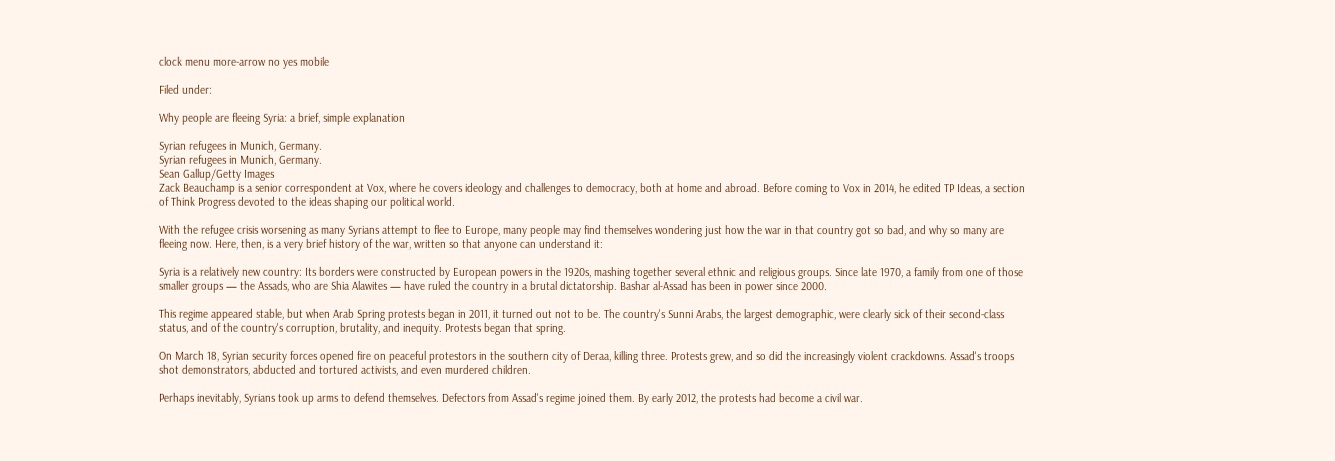clock menu more-arrow no yes mobile

Filed under:

Why people are fleeing Syria: a brief, simple explanation

Syrian refugees in Munich, Germany.
Syrian refugees in Munich, Germany.
Sean Gallup/Getty Images
Zack Beauchamp is a senior correspondent at Vox, where he covers ideology and challenges to democracy, both at home and abroad. Before coming to Vox in 2014, he edited TP Ideas, a section of Think Progress devoted to the ideas shaping our political world.

With the refugee crisis worsening as many Syrians attempt to flee to Europe, many people may find themselves wondering just how the war in that country got so bad, and why so many are fleeing now. Here, then, is a very brief history of the war, written so that anyone can understand it:

Syria is a relatively new country: Its borders were constructed by European powers in the 1920s, mashing together several ethnic and religious groups. Since late 1970, a family from one of those smaller groups — the Assads, who are Shia Alawites — have ruled the country in a brutal dictatorship. Bashar al-Assad has been in power since 2000.

This regime appeared stable, but when Arab Spring protests began in 2011, it turned out not to be. The country's Sunni Arabs, the largest demographic, were clearly sick of their second-class status, and of the country's corruption, brutality, and inequity. Protests began that spring.

On March 18, Syrian security forces opened fire on peaceful protestors in the southern city of Deraa, killing three. Protests grew, and so did the increasingly violent crackdowns. Assad's troops shot demonstrators, abducted and tortured activists, and even murdered children.

Perhaps inevitably, Syrians took up arms to defend themselves. Defectors from Assad's regime joined them. By early 2012, the protests had become a civil war.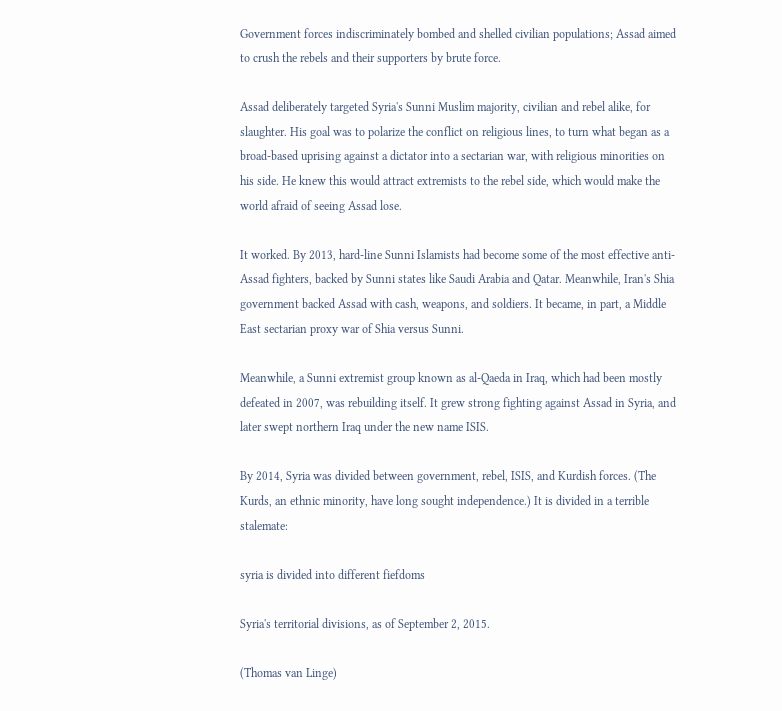Government forces indiscriminately bombed and shelled civilian populations; Assad aimed to crush the rebels and their supporters by brute force.

Assad deliberately targeted Syria's Sunni Muslim majority, civilian and rebel alike, for slaughter. His goal was to polarize the conflict on religious lines, to turn what began as a broad-based uprising against a dictator into a sectarian war, with religious minorities on his side. He knew this would attract extremists to the rebel side, which would make the world afraid of seeing Assad lose.

It worked. By 2013, hard-line Sunni Islamists had become some of the most effective anti-Assad fighters, backed by Sunni states like Saudi Arabia and Qatar. Meanwhile, Iran's Shia government backed Assad with cash, weapons, and soldiers. It became, in part, a Middle East sectarian proxy war of Shia versus Sunni.

Meanwhile, a Sunni extremist group known as al-Qaeda in Iraq, which had been mostly defeated in 2007, was rebuilding itself. It grew strong fighting against Assad in Syria, and later swept northern Iraq under the new name ISIS.

By 2014, Syria was divided between government, rebel, ISIS, and Kurdish forces. (The Kurds, an ethnic minority, have long sought independence.) It is divided in a terrible stalemate:

syria is divided into different fiefdoms

Syria's territorial divisions, as of September 2, 2015.

(Thomas van Linge)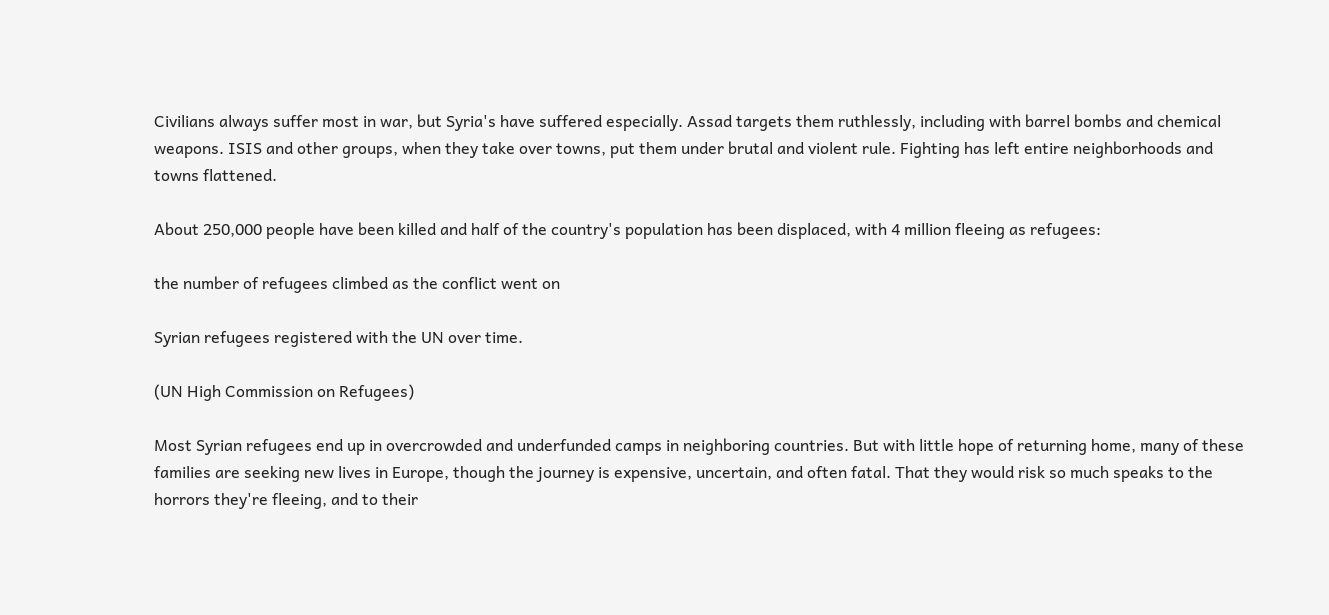Civilians always suffer most in war, but Syria's have suffered especially. Assad targets them ruthlessly, including with barrel bombs and chemical weapons. ISIS and other groups, when they take over towns, put them under brutal and violent rule. Fighting has left entire neighborhoods and towns flattened.

About 250,000 people have been killed and half of the country's population has been displaced, with 4 million fleeing as refugees:

the number of refugees climbed as the conflict went on

Syrian refugees registered with the UN over time.

(UN High Commission on Refugees)

Most Syrian refugees end up in overcrowded and underfunded camps in neighboring countries. But with little hope of returning home, many of these families are seeking new lives in Europe, though the journey is expensive, uncertain, and often fatal. That they would risk so much speaks to the horrors they're fleeing, and to their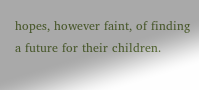hopes, however faint, of finding a future for their children.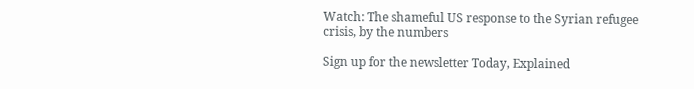Watch: The shameful US response to the Syrian refugee crisis, by the numbers

Sign up for the newsletter Today, Explained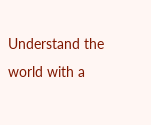Understand the world with a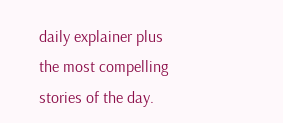daily explainer plus the most compelling stories of the day.